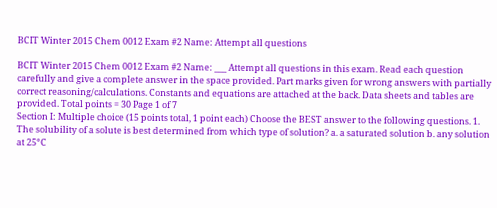BCIT Winter 2015 Chem 0012 Exam #2 Name: Attempt all questions

BCIT Winter 2015 Chem 0012 Exam #2 Name: ___ Attempt all questions in this exam. Read each question carefully and give a complete answer in the space provided. Part marks given for wrong answers with partially correct reasoning/calculations. Constants and equations are attached at the back. Data sheets and tables are provided. Total points = 30 Page 1 of 7
Section I: Multiple choice (15 points total, 1 point each) Choose the BEST answer to the following questions. 1. The solubility of a solute is best determined from which type of solution? a. a saturated solution b. any solution at 25°C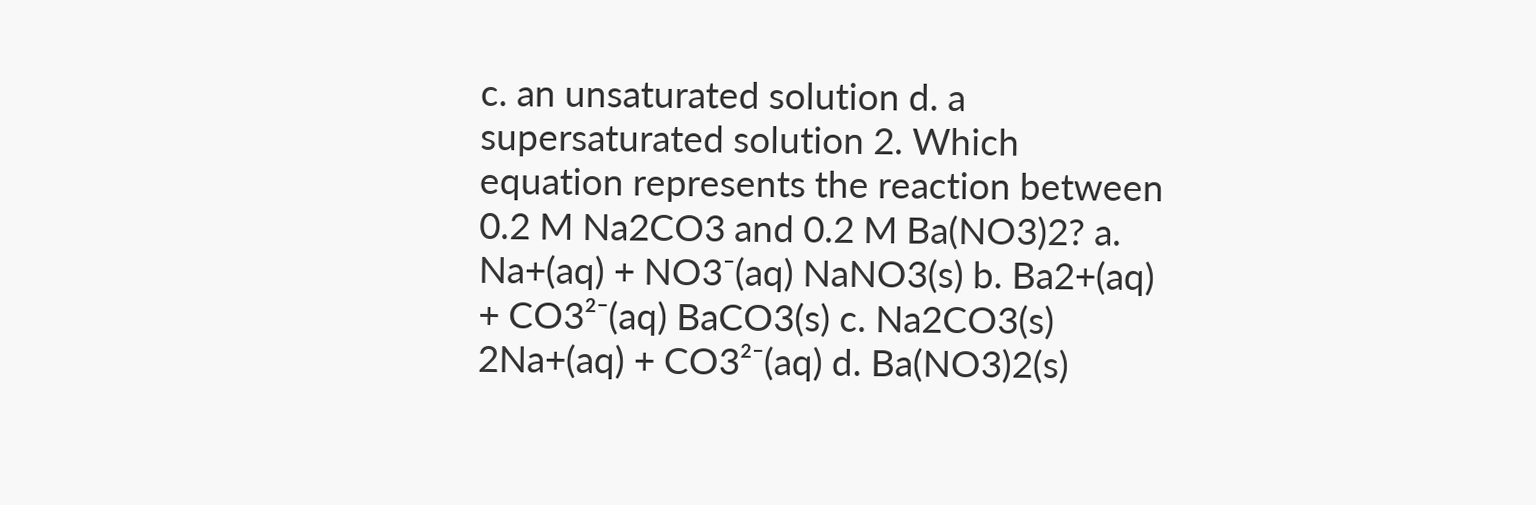c. an unsaturated solution d. a supersaturated solution 2. Which equation represents the reaction between 0.2 M Na2CO3 and 0.2 M Ba(NO3)2? a. Na+(aq) + NO3⁻(aq) NaNO3(s) b. Ba2+(aq) + CO3²⁻(aq) BaCO3(s) c. Na2CO3(s) 2Na+(aq) + CO3²⁻(aq) d. Ba(NO3)2(s)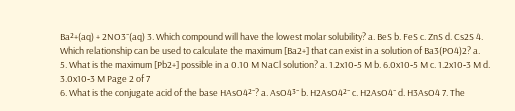Ba²+(aq) + 2NO3⁻(aq) 3. Which compound will have the lowest molar solubility? a. BeS b. FeS c. ZnS d. Cs2S 4. Which relationship can be used to calculate the maximum [Ba2+] that can exist in a solution of Ba3(PO4)2? a.
5. What is the maximum [Pb2+] possible in a 0.10 M NaCl solution? a. 1.2x10‐5 M b. 6.0x10‐5 M c. 1.2x10‐3 M d. 3.0x10‐3 M Page 2 of 7
6. What is the conjugate acid of the base HAsO4²⁻? a. AsO4³⁻ b. H2AsO4²⁻ c. H2AsO4⁻ d. H3AsO4 7. The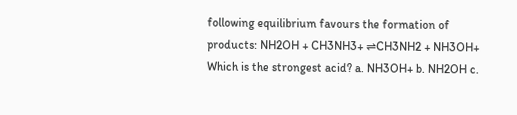following equilibrium favours the formation of products: NH2OH + CH3NH3+ ⇌CH3NH2 + NH3OH+ Which is the strongest acid? a. NH3OH+ b. NH2OH c.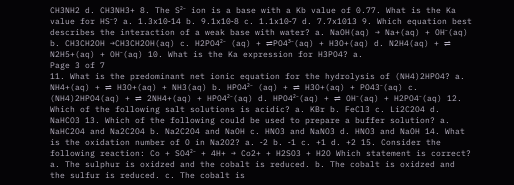CH3NH2 d. CH3NH3+ 8. The S²⁻ ion is a base with a Kb value of 0.77. What is the Ka value for HS⁻? a. 1.3x10‐14 b. 9.1x10‐8 c. 1.1x10‐7 d. 7.7x1013 9. Which equation best describes the interaction of a weak base with water? a. NaOH(aq) → Na+(aq) + OH⁻(aq) b. CH3CH2OH →CH3CH2OH(aq) c. H2PO4²⁻ (aq) + ⇌PO4³⁻(aq) + H3O+(aq) d. N2H4(aq) + ⇌ N2H5+(aq) + OH⁻(aq) 10. What is the Ka expression for H3PO4? a.
Page 3 of 7
11. What is the predominant net ionic equation for the hydrolysis of (NH4)2HPO4? a. NH4+(aq) + ⇌ H3O+(aq) + NH3(aq) b. HPO4²⁻ (aq) + ⇌ H3O+(aq) + PO43⁻(aq) c. (NH4)2HPO4(aq) + ⇌ 2NH4+(aq) + HPO4²⁻(aq) d. HPO4²⁻(aq) + ⇌ OH⁻(aq) + H2PO4⁻(aq) 12. Which of the following salt solutions is acidic? a. KBr b. FeCl3 c. Li2C2O4 d. NaHCO3 13. Which of the following could be used to prepare a buffer solution? a. NaHC2O4 and Na2C2O4 b. Na2C2O4 and NaOH c. HNO3 and NaNO3 d. HNO3 and NaOH 14. What is the oxidation number of O in Na2O2? a. ‐2 b. ‐1 c. +1 d. +2 15. Consider the following reaction: Co + SO4²⁻ + 4H+ → Co2+ + H2SO3 + H2O Which statement is correct? a. The sulphur is oxidzed and the cobalt is reduced. b. The cobalt is oxidzed and the sulfur is reduced. c. The cobalt is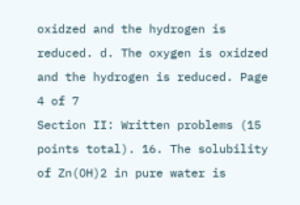oxidzed and the hydrogen is reduced. d. The oxygen is oxidzed and the hydrogen is reduced. Page 4 of 7
Section II: Written problems (15 points total). 16. The solubility of Zn(OH)2 in pure water is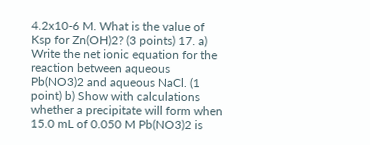4.2x10‐6 M. What is the value of Ksp for Zn(OH)2? (3 points) 17. a) Write the net ionic equation for the reaction between aqueous Pb(NO3)2 and aqueous NaCl. (1 point) b) Show with calculations whether a precipitate will form when 15.0 mL of 0.050 M Pb(NO3)2 is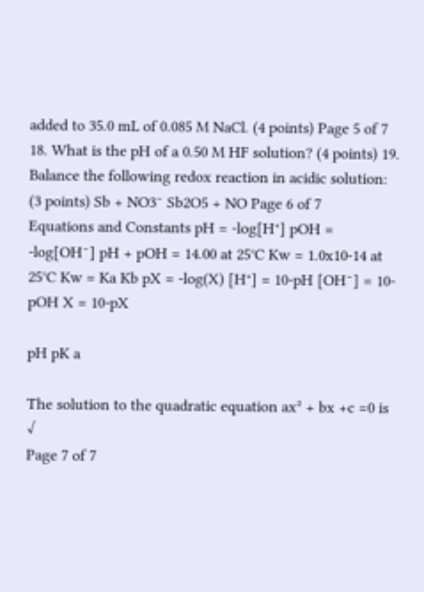added to 35.0 mL of 0.085 M NaCl. (4 points) Page 5 of 7
18. What is the pH of a 0.50 M HF solution? (4 points) 19. Balance the following redox reaction in acidic solution: (3 points) Sb + NO3ˉ Sb2O5 + NO Page 6 of 7
Equations and Constants pH = ‐log[H⁺] pOH = ‐log[OHˉ] pH + pOH = 14.00 at 25°C Kw = 1.0x10‐14 at 25°C Kw = Ka Kb pX = ‐log(X) [H⁺] = 10‐pH [OHˉ] = 10‐pOH X = 10‐pX

pH pK a

The solution to the quadratic equation ax² + bx +c =0 is √
Page 7 of 7